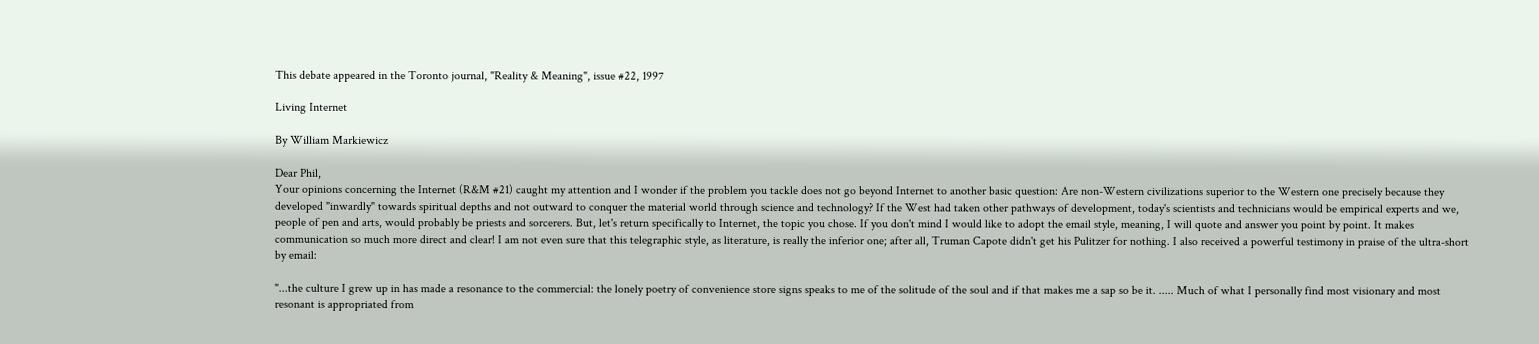This debate appeared in the Toronto journal, "Reality & Meaning", issue #22, 1997

Living Internet

By William Markiewicz

Dear Phil,
Your opinions concerning the Internet (R&M #21) caught my attention and I wonder if the problem you tackle does not go beyond Internet to another basic question: Are non-Western civilizations superior to the Western one precisely because they developed "inwardly" towards spiritual depths and not outward to conquer the material world through science and technology? If the West had taken other pathways of development, today's scientists and technicians would be empirical experts and we, people of pen and arts, would probably be priests and sorcerers. But, let's return specifically to Internet, the topic you chose. If you don't mind I would like to adopt the email style, meaning, I will quote and answer you point by point. It makes communication so much more direct and clear! I am not even sure that this telegraphic style, as literature, is really the inferior one; after all, Truman Capote didn't get his Pulitzer for nothing. I also received a powerful testimony in praise of the ultra-short by email:

"...the culture I grew up in has made a resonance to the commercial: the lonely poetry of convenience store signs speaks to me of the solitude of the soul and if that makes me a sap so be it. ..... Much of what I personally find most visionary and most resonant is appropriated from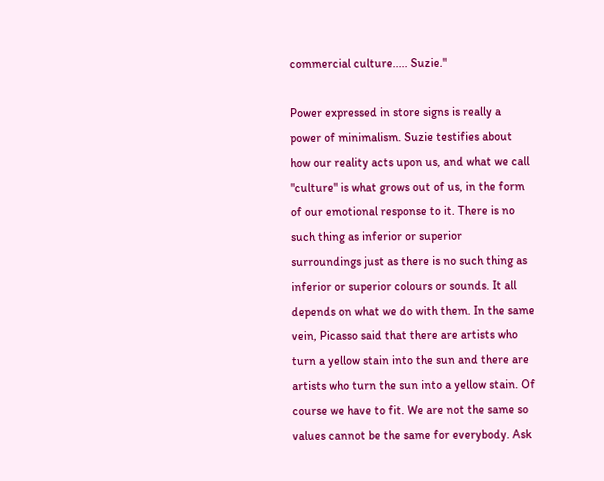commercial culture..... Suzie."

Power expressed in store signs is really a power of minimalism. Suzie testifies about how our reality acts upon us, and what we call "culture" is what grows out of us, in the form of our emotional response to it. There is no such thing as inferior or superior surroundings just as there is no such thing as inferior or superior colours or sounds. It all depends on what we do with them. In the same vein, Picasso said that there are artists who turn a yellow stain into the sun and there are artists who turn the sun into a yellow stain. Of course we have to fit. We are not the same so values cannot be the same for everybody. Ask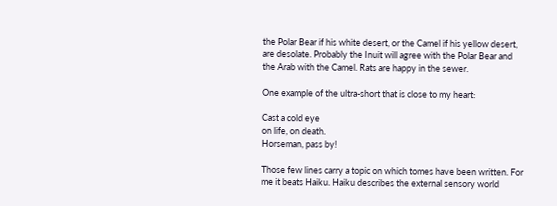the Polar Bear if his white desert, or the Camel if his yellow desert, are desolate. Probably the Inuit will agree with the Polar Bear and the Arab with the Camel. Rats are happy in the sewer.

One example of the ultra-short that is close to my heart:

Cast a cold eye
on life, on death.
Horseman, pass by!

Those few lines carry a topic on which tomes have been written. For me it beats Haiku. Haiku describes the external sensory world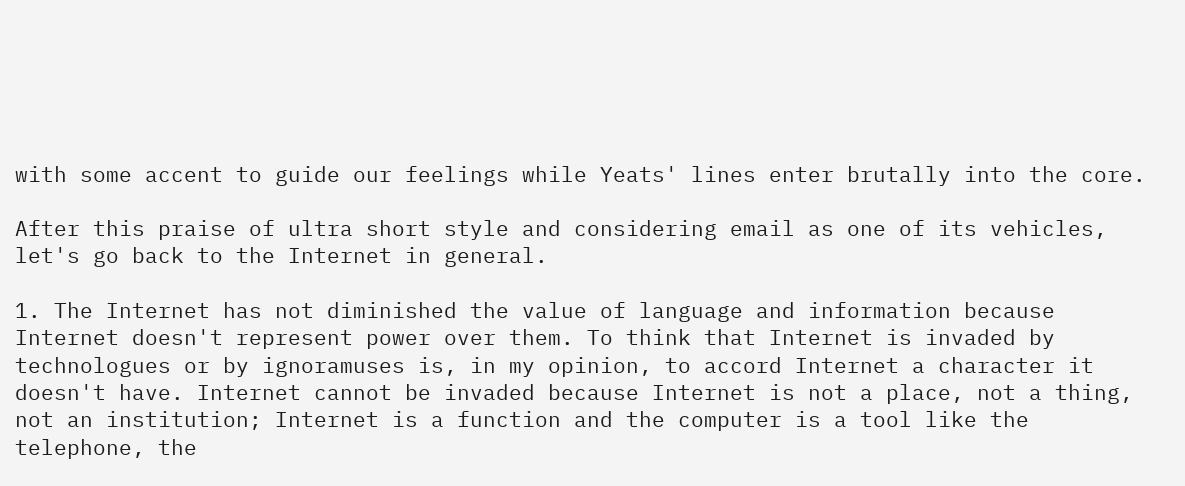with some accent to guide our feelings while Yeats' lines enter brutally into the core.

After this praise of ultra short style and considering email as one of its vehicles, let's go back to the Internet in general.

1. The Internet has not diminished the value of language and information because Internet doesn't represent power over them. To think that Internet is invaded by technologues or by ignoramuses is, in my opinion, to accord Internet a character it doesn't have. Internet cannot be invaded because Internet is not a place, not a thing, not an institution; Internet is a function and the computer is a tool like the telephone, the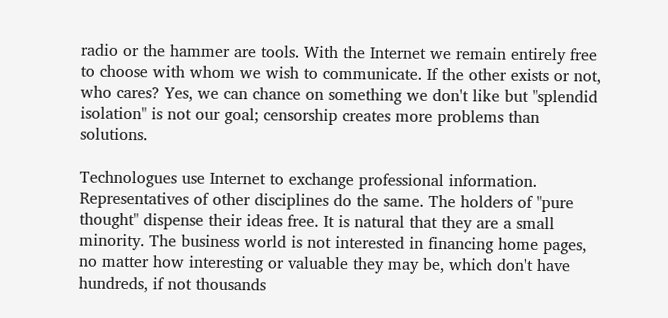radio or the hammer are tools. With the Internet we remain entirely free to choose with whom we wish to communicate. If the other exists or not, who cares? Yes, we can chance on something we don't like but "splendid isolation" is not our goal; censorship creates more problems than solutions.

Technologues use Internet to exchange professional information. Representatives of other disciplines do the same. The holders of "pure thought" dispense their ideas free. It is natural that they are a small minority. The business world is not interested in financing home pages, no matter how interesting or valuable they may be, which don't have hundreds, if not thousands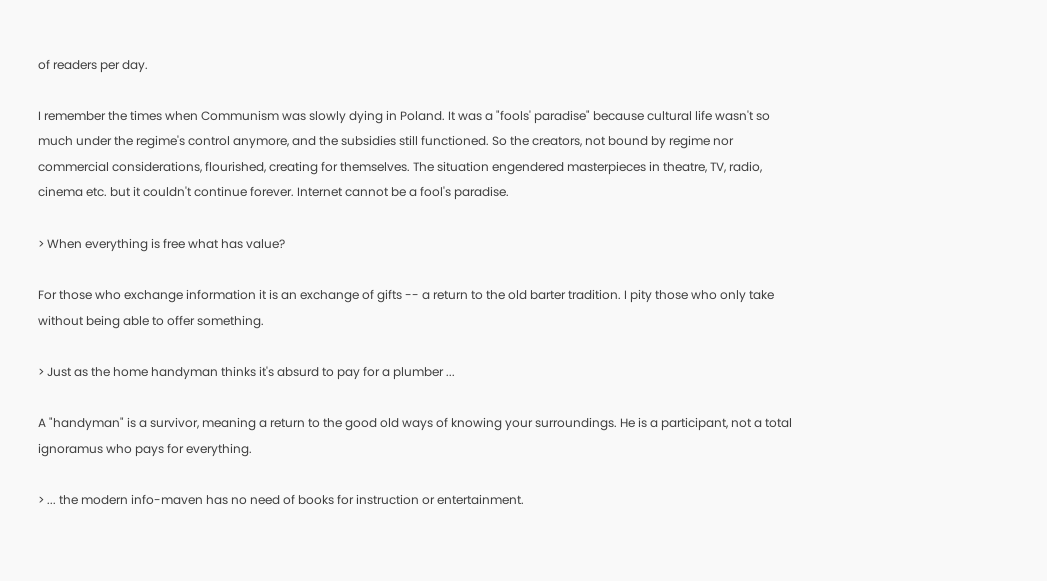of readers per day.

I remember the times when Communism was slowly dying in Poland. It was a "fools' paradise" because cultural life wasn't so much under the regime's control anymore, and the subsidies still functioned. So the creators, not bound by regime nor commercial considerations, flourished, creating for themselves. The situation engendered masterpieces in theatre, TV, radio, cinema etc. but it couldn't continue forever. Internet cannot be a fool's paradise.

> When everything is free what has value?

For those who exchange information it is an exchange of gifts -- a return to the old barter tradition. I pity those who only take without being able to offer something.

> Just as the home handyman thinks it's absurd to pay for a plumber ...

A "handyman" is a survivor, meaning a return to the good old ways of knowing your surroundings. He is a participant, not a total ignoramus who pays for everything.

> ... the modern info-maven has no need of books for instruction or entertainment.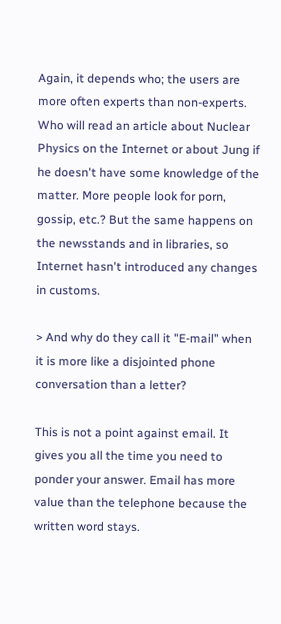Again, it depends who; the users are more often experts than non-experts. Who will read an article about Nuclear Physics on the Internet or about Jung if he doesn't have some knowledge of the matter. More people look for porn, gossip, etc.? But the same happens on the newsstands and in libraries, so Internet hasn't introduced any changes in customs.

> And why do they call it "E-mail" when it is more like a disjointed phone conversation than a letter?

This is not a point against email. It gives you all the time you need to ponder your answer. Email has more value than the telephone because the written word stays.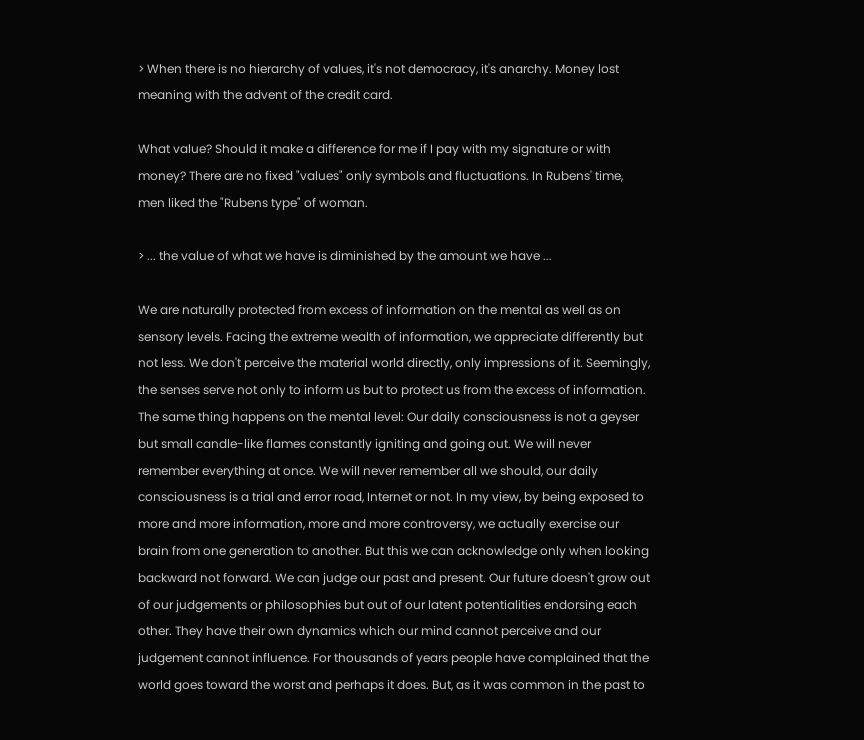> When there is no hierarchy of values, it's not democracy, it's anarchy. Money lost meaning with the advent of the credit card.

What value? Should it make a difference for me if I pay with my signature or with money? There are no fixed "values" only symbols and fluctuations. In Rubens' time, men liked the "Rubens type" of woman.

> ... the value of what we have is diminished by the amount we have ...

We are naturally protected from excess of information on the mental as well as on sensory levels. Facing the extreme wealth of information, we appreciate differently but not less. We don't perceive the material world directly, only impressions of it. Seemingly, the senses serve not only to inform us but to protect us from the excess of information. The same thing happens on the mental level: Our daily consciousness is not a geyser but small candle-like flames constantly igniting and going out. We will never remember everything at once. We will never remember all we should, our daily consciousness is a trial and error road, Internet or not. In my view, by being exposed to more and more information, more and more controversy, we actually exercise our brain from one generation to another. But this we can acknowledge only when looking backward not forward. We can judge our past and present. Our future doesn't grow out of our judgements or philosophies but out of our latent potentialities endorsing each other. They have their own dynamics which our mind cannot perceive and our judgement cannot influence. For thousands of years people have complained that the world goes toward the worst and perhaps it does. But, as it was common in the past to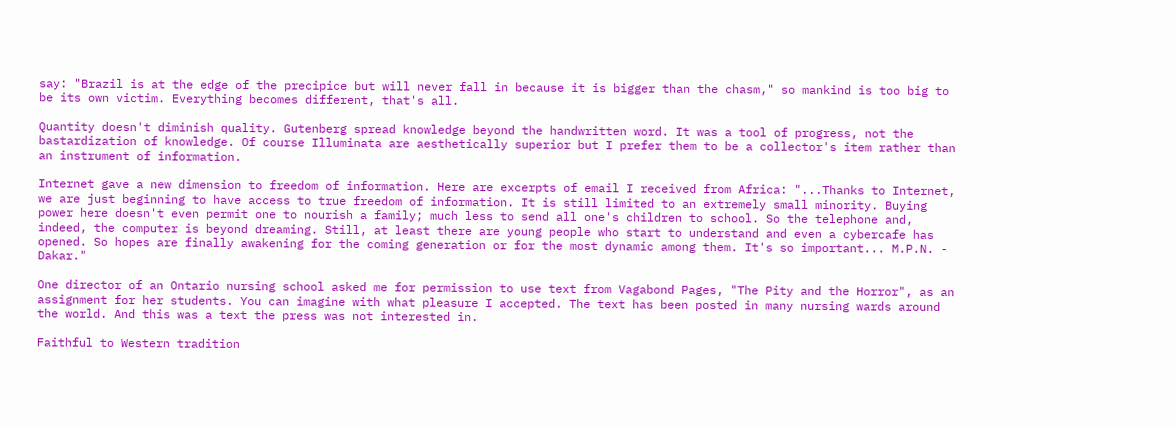say: "Brazil is at the edge of the precipice but will never fall in because it is bigger than the chasm," so mankind is too big to be its own victim. Everything becomes different, that's all.

Quantity doesn't diminish quality. Gutenberg spread knowledge beyond the handwritten word. It was a tool of progress, not the bastardization of knowledge. Of course Illuminata are aesthetically superior but I prefer them to be a collector's item rather than an instrument of information.

Internet gave a new dimension to freedom of information. Here are excerpts of email I received from Africa: "...Thanks to Internet, we are just beginning to have access to true freedom of information. It is still limited to an extremely small minority. Buying power here doesn't even permit one to nourish a family; much less to send all one's children to school. So the telephone and, indeed, the computer is beyond dreaming. Still, at least there are young people who start to understand and even a cybercafe has opened. So hopes are finally awakening for the coming generation or for the most dynamic among them. It's so important... M.P.N. - Dakar."

One director of an Ontario nursing school asked me for permission to use text from Vagabond Pages, "The Pity and the Horror", as an assignment for her students. You can imagine with what pleasure I accepted. The text has been posted in many nursing wards around the world. And this was a text the press was not interested in.

Faithful to Western tradition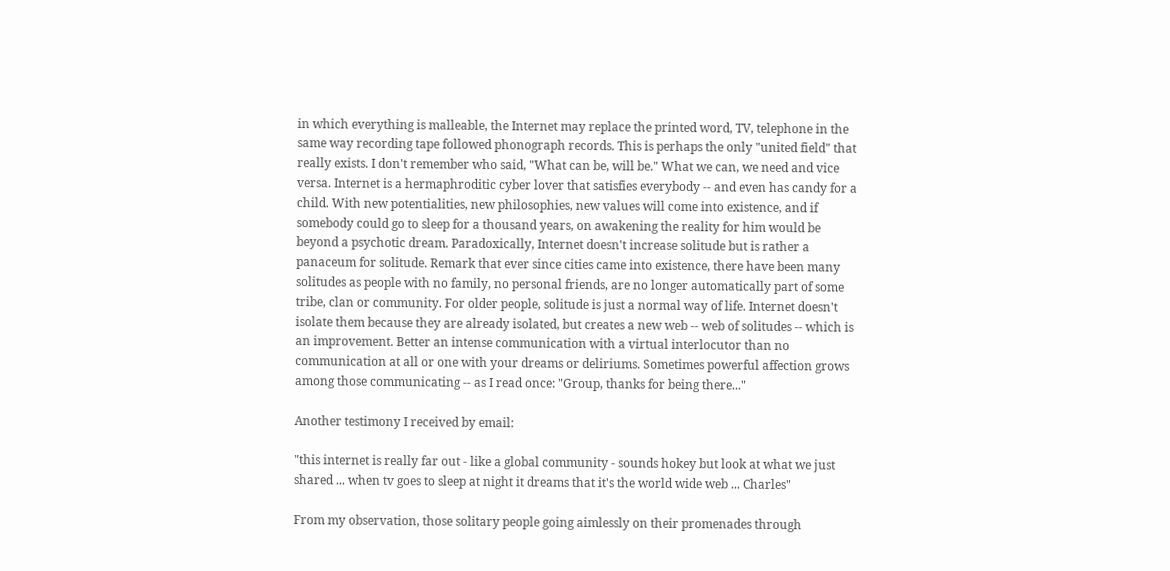in which everything is malleable, the Internet may replace the printed word, TV, telephone in the same way recording tape followed phonograph records. This is perhaps the only "united field" that really exists. I don't remember who said, "What can be, will be." What we can, we need and vice versa. Internet is a hermaphroditic cyber lover that satisfies everybody -- and even has candy for a child. With new potentialities, new philosophies, new values will come into existence, and if somebody could go to sleep for a thousand years, on awakening the reality for him would be beyond a psychotic dream. Paradoxically, Internet doesn't increase solitude but is rather a panaceum for solitude. Remark that ever since cities came into existence, there have been many solitudes as people with no family, no personal friends, are no longer automatically part of some tribe, clan or community. For older people, solitude is just a normal way of life. Internet doesn't isolate them because they are already isolated, but creates a new web -- web of solitudes -- which is an improvement. Better an intense communication with a virtual interlocutor than no communication at all or one with your dreams or deliriums. Sometimes powerful affection grows among those communicating -- as I read once: "Group, thanks for being there..."

Another testimony I received by email:

"this internet is really far out - like a global community - sounds hokey but look at what we just shared ... when tv goes to sleep at night it dreams that it's the world wide web ... Charles"

From my observation, those solitary people going aimlessly on their promenades through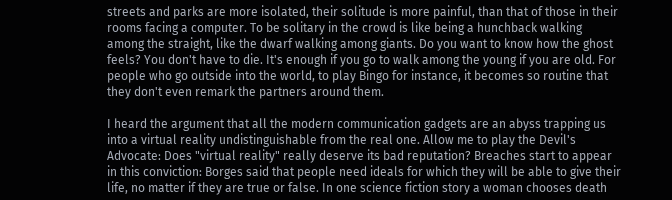streets and parks are more isolated, their solitude is more painful, than that of those in their rooms facing a computer. To be solitary in the crowd is like being a hunchback walking among the straight, like the dwarf walking among giants. Do you want to know how the ghost feels? You don't have to die. It's enough if you go to walk among the young if you are old. For people who go outside into the world, to play Bingo for instance, it becomes so routine that they don't even remark the partners around them.

I heard the argument that all the modern communication gadgets are an abyss trapping us into a virtual reality undistinguishable from the real one. Allow me to play the Devil's Advocate: Does "virtual reality" really deserve its bad reputation? Breaches start to appear in this conviction: Borges said that people need ideals for which they will be able to give their life, no matter if they are true or false. In one science fiction story a woman chooses death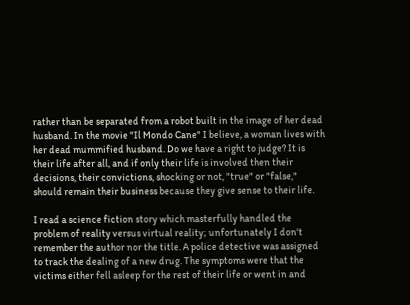rather than be separated from a robot built in the image of her dead husband. In the movie "Il Mondo Cane" I believe, a woman lives with her dead mummified husband. Do we have a right to judge? It is their life after all, and if only their life is involved then their decisions, their convictions, shocking or not, "true" or "false," should remain their business because they give sense to their life.

I read a science fiction story which masterfully handled the problem of reality versus virtual reality; unfortunately I don't remember the author nor the title. A police detective was assigned to track the dealing of a new drug. The symptoms were that the victims either fell asleep for the rest of their life or went in and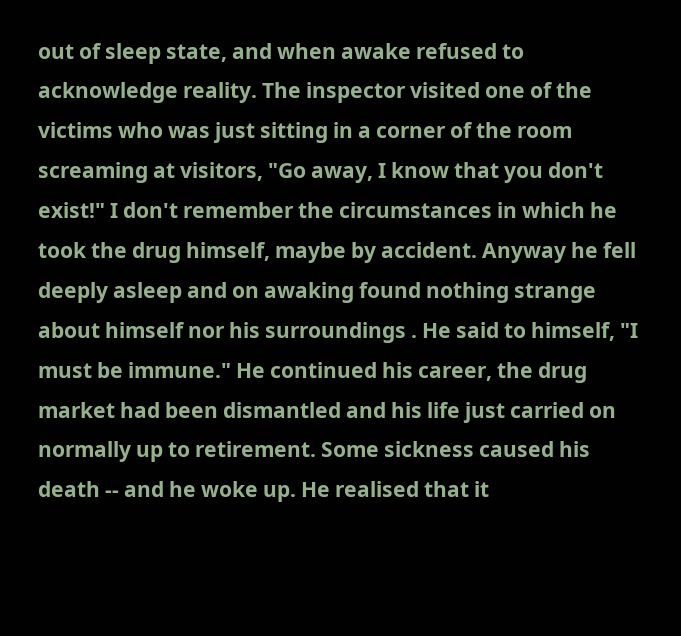out of sleep state, and when awake refused to acknowledge reality. The inspector visited one of the victims who was just sitting in a corner of the room screaming at visitors, "Go away, I know that you don't exist!" I don't remember the circumstances in which he took the drug himself, maybe by accident. Anyway he fell deeply asleep and on awaking found nothing strange about himself nor his surroundings . He said to himself, "I must be immune." He continued his career, the drug market had been dismantled and his life just carried on normally up to retirement. Some sickness caused his death -- and he woke up. He realised that it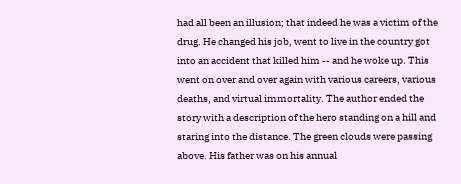had all been an illusion; that indeed he was a victim of the drug. He changed his job, went to live in the country got into an accident that killed him -- and he woke up. This went on over and over again with various careers, various deaths, and virtual immortality. The author ended the story with a description of the hero standing on a hill and staring into the distance. The green clouds were passing above. His father was on his annual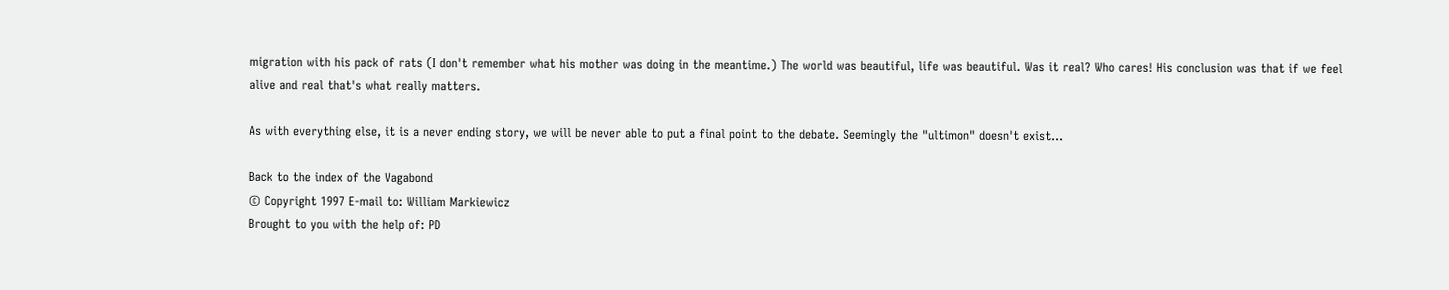migration with his pack of rats (I don't remember what his mother was doing in the meantime.) The world was beautiful, life was beautiful. Was it real? Who cares! His conclusion was that if we feel alive and real that's what really matters.

As with everything else, it is a never ending story, we will be never able to put a final point to the debate. Seemingly the "ultimon" doesn't exist...

Back to the index of the Vagabond
© Copyright 1997 E-mail to: William Markiewicz
Brought to you with the help of: PD